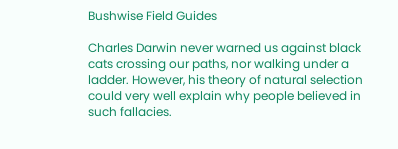Bushwise Field Guides

Charles Darwin never warned us against black cats crossing our paths, nor walking under a ladder. However, his theory of natural selection could very well explain why people believed in such fallacies.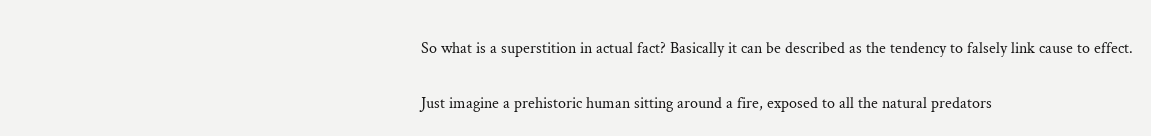So what is a superstition in actual fact? Basically it can be described as the tendency to falsely link cause to effect.

Just imagine a prehistoric human sitting around a fire, exposed to all the natural predators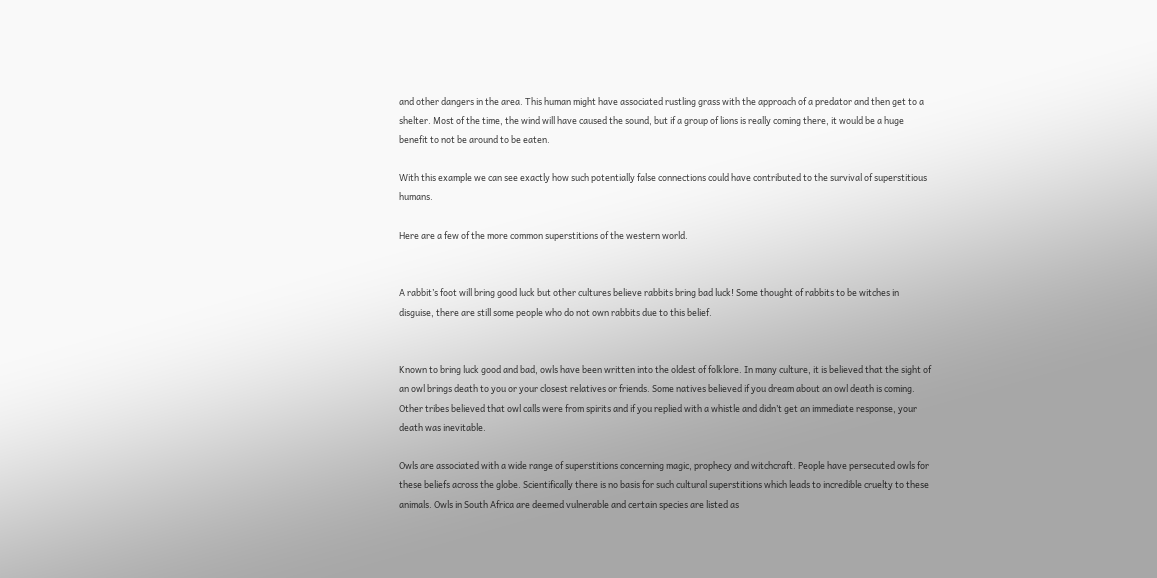and other dangers in the area. This human might have associated rustling grass with the approach of a predator and then get to a shelter. Most of the time, the wind will have caused the sound, but if a group of lions is really coming there, it would be a huge benefit to not be around to be eaten.

With this example we can see exactly how such potentially false connections could have contributed to the survival of superstitious humans.

Here are a few of the more common superstitions of the western world.


A rabbit’s foot will bring good luck but other cultures believe rabbits bring bad luck! Some thought of rabbits to be witches in disguise, there are still some people who do not own rabbits due to this belief.


Known to bring luck good and bad, owls have been written into the oldest of folklore. In many culture, it is believed that the sight of an owl brings death to you or your closest relatives or friends. Some natives believed if you dream about an owl death is coming. Other tribes believed that owl calls were from spirits and if you replied with a whistle and didn’t get an immediate response, your death was inevitable.

Owls are associated with a wide range of superstitions concerning magic, prophecy and witchcraft. People have persecuted owls for these beliefs across the globe. Scientifically there is no basis for such cultural superstitions which leads to incredible cruelty to these animals. Owls in South Africa are deemed vulnerable and certain species are listed as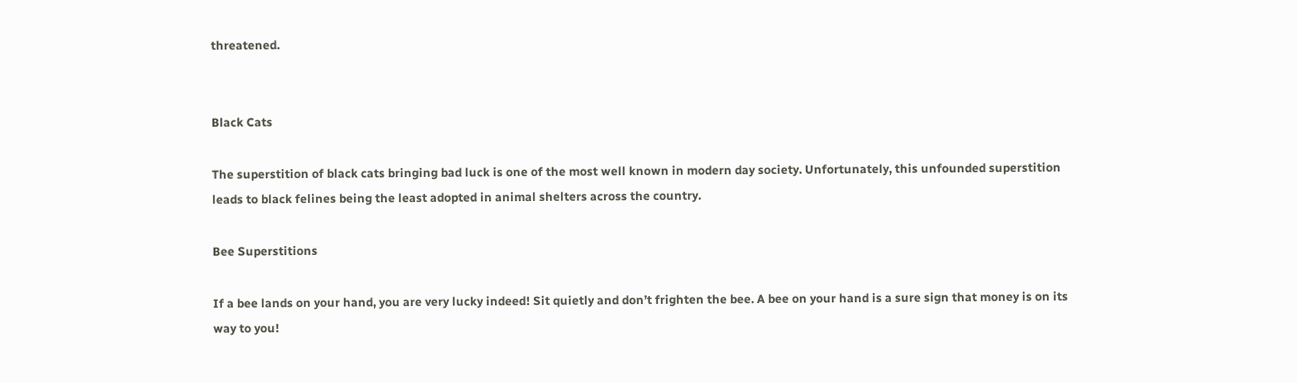threatened.


Black Cats

The superstition of black cats bringing bad luck is one of the most well known in modern day society. Unfortunately, this unfounded superstition leads to black felines being the least adopted in animal shelters across the country.

Bee Superstitions

If a bee lands on your hand, you are very lucky indeed! Sit quietly and don’t frighten the bee. A bee on your hand is a sure sign that money is on its way to you!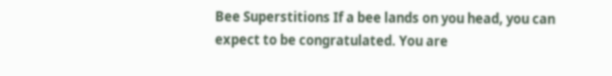Bee Superstitions If a bee lands on you head, you can expect to be congratulated. You are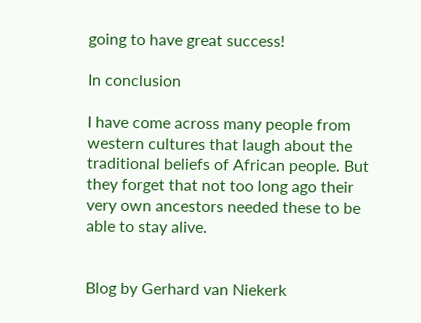going to have great success!

In conclusion

I have come across many people from western cultures that laugh about the traditional beliefs of African people. But they forget that not too long ago their very own ancestors needed these to be able to stay alive.


Blog by Gerhard van Niekerk